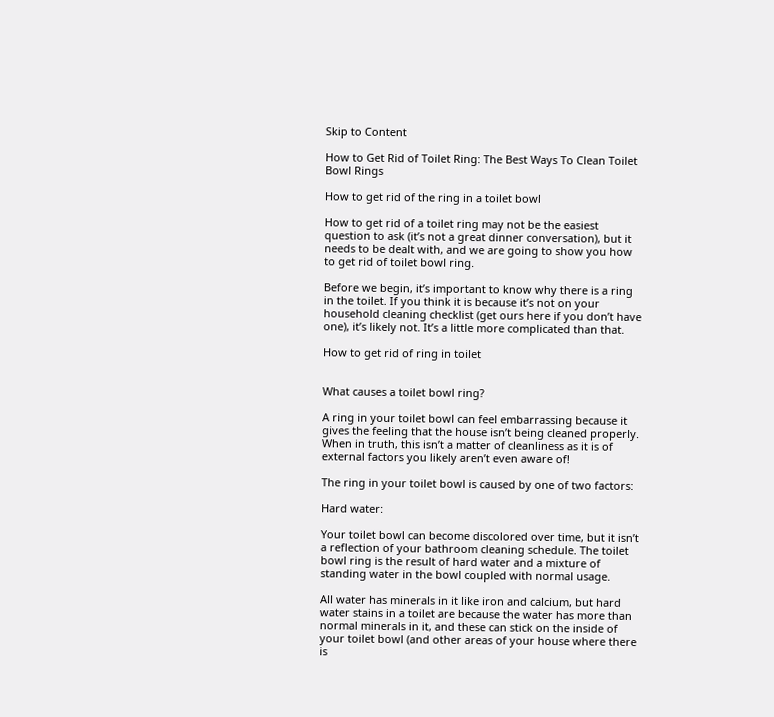Skip to Content

How to Get Rid of Toilet Ring: The Best Ways To Clean Toilet Bowl Rings

How to get rid of the ring in a toilet bowl

How to get rid of a toilet ring may not be the easiest question to ask (it’s not a great dinner conversation), but it needs to be dealt with, and we are going to show you how to get rid of toilet bowl ring.

Before we begin, it’s important to know why there is a ring in the toilet. If you think it is because it’s not on your household cleaning checklist (get ours here if you don’t have one), it’s likely not. It’s a little more complicated than that.

How to get rid of ring in toilet


What causes a toilet bowl ring?

A ring in your toilet bowl can feel embarrassing because it gives the feeling that the house isn’t being cleaned properly. When in truth, this isn’t a matter of cleanliness as it is of external factors you likely aren’t even aware of!

The ring in your toilet bowl is caused by one of two factors:

Hard water:

Your toilet bowl can become discolored over time, but it isn’t a reflection of your bathroom cleaning schedule. The toilet bowl ring is the result of hard water and a mixture of standing water in the bowl coupled with normal usage.

All water has minerals in it like iron and calcium, but hard water stains in a toilet are because the water has more than normal minerals in it, and these can stick on the inside of your toilet bowl (and other areas of your house where there is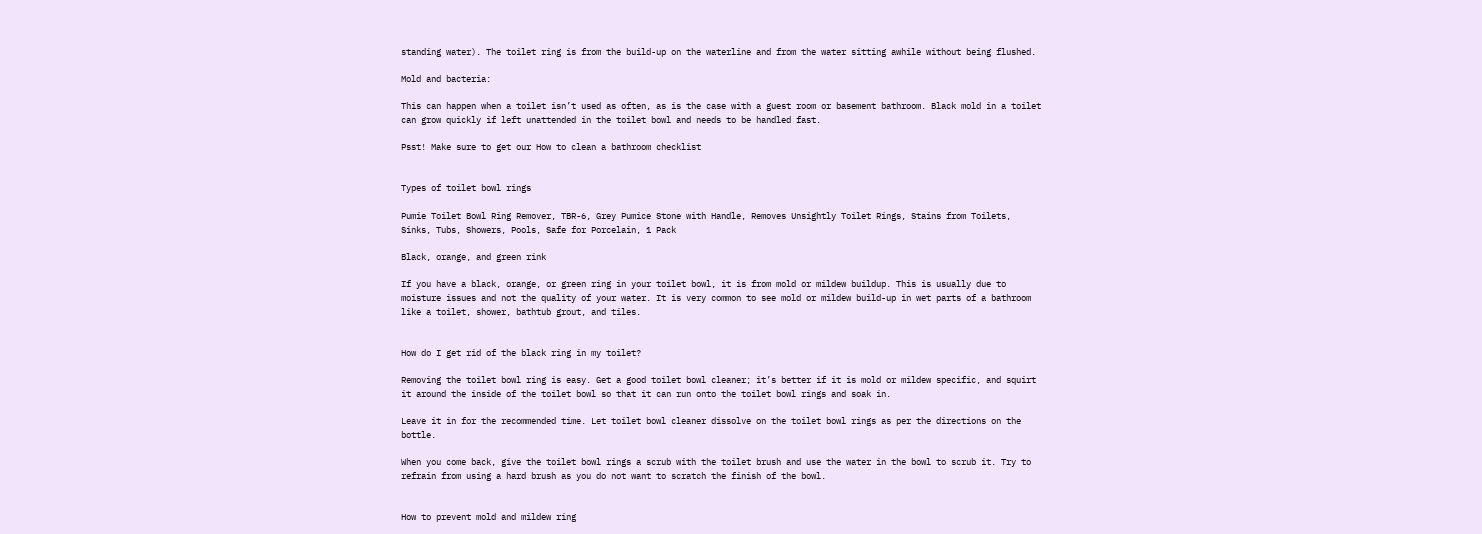standing water). The toilet ring is from the build-up on the waterline and from the water sitting awhile without being flushed.

Mold and bacteria:

This can happen when a toilet isn’t used as often, as is the case with a guest room or basement bathroom. Black mold in a toilet can grow quickly if left unattended in the toilet bowl and needs to be handled fast.

Psst! Make sure to get our How to clean a bathroom checklist


Types of toilet bowl rings

Pumie Toilet Bowl Ring Remover, TBR-6, Grey Pumice Stone with Handle, Removes Unsightly Toilet Rings, Stains from Toilets, Sinks, Tubs, Showers, Pools, Safe for Porcelain, 1 Pack

Black, orange, and green rink

If you have a black, orange, or green ring in your toilet bowl, it is from mold or mildew buildup. This is usually due to moisture issues and not the quality of your water. It is very common to see mold or mildew build-up in wet parts of a bathroom like a toilet, shower, bathtub grout, and tiles.


How do I get rid of the black ring in my toilet?

Removing the toilet bowl ring is easy. Get a good toilet bowl cleaner; it’s better if it is mold or mildew specific, and squirt it around the inside of the toilet bowl so that it can run onto the toilet bowl rings and soak in.

Leave it in for the recommended time. Let toilet bowl cleaner dissolve on the toilet bowl rings as per the directions on the bottle.

When you come back, give the toilet bowl rings a scrub with the toilet brush and use the water in the bowl to scrub it. Try to refrain from using a hard brush as you do not want to scratch the finish of the bowl.


How to prevent mold and mildew ring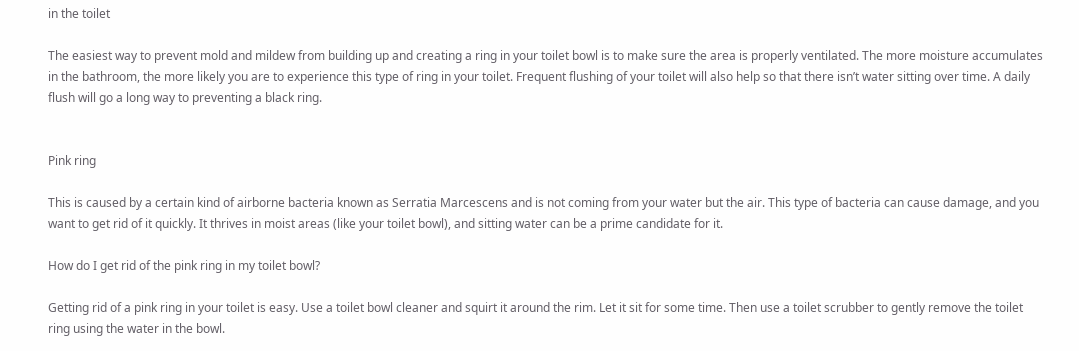in the toilet

The easiest way to prevent mold and mildew from building up and creating a ring in your toilet bowl is to make sure the area is properly ventilated. The more moisture accumulates in the bathroom, the more likely you are to experience this type of ring in your toilet. Frequent flushing of your toilet will also help so that there isn’t water sitting over time. A daily flush will go a long way to preventing a black ring.


Pink ring

This is caused by a certain kind of airborne bacteria known as Serratia Marcescens and is not coming from your water but the air. This type of bacteria can cause damage, and you want to get rid of it quickly. It thrives in moist areas (like your toilet bowl), and sitting water can be a prime candidate for it.

How do I get rid of the pink ring in my toilet bowl?

Getting rid of a pink ring in your toilet is easy. Use a toilet bowl cleaner and squirt it around the rim. Let it sit for some time. Then use a toilet scrubber to gently remove the toilet ring using the water in the bowl.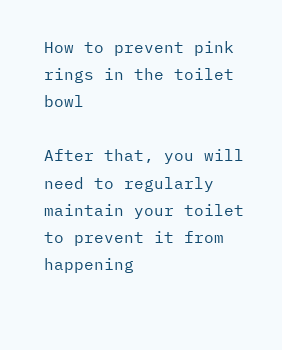How to prevent pink rings in the toilet bowl

After that, you will need to regularly maintain your toilet to prevent it from happening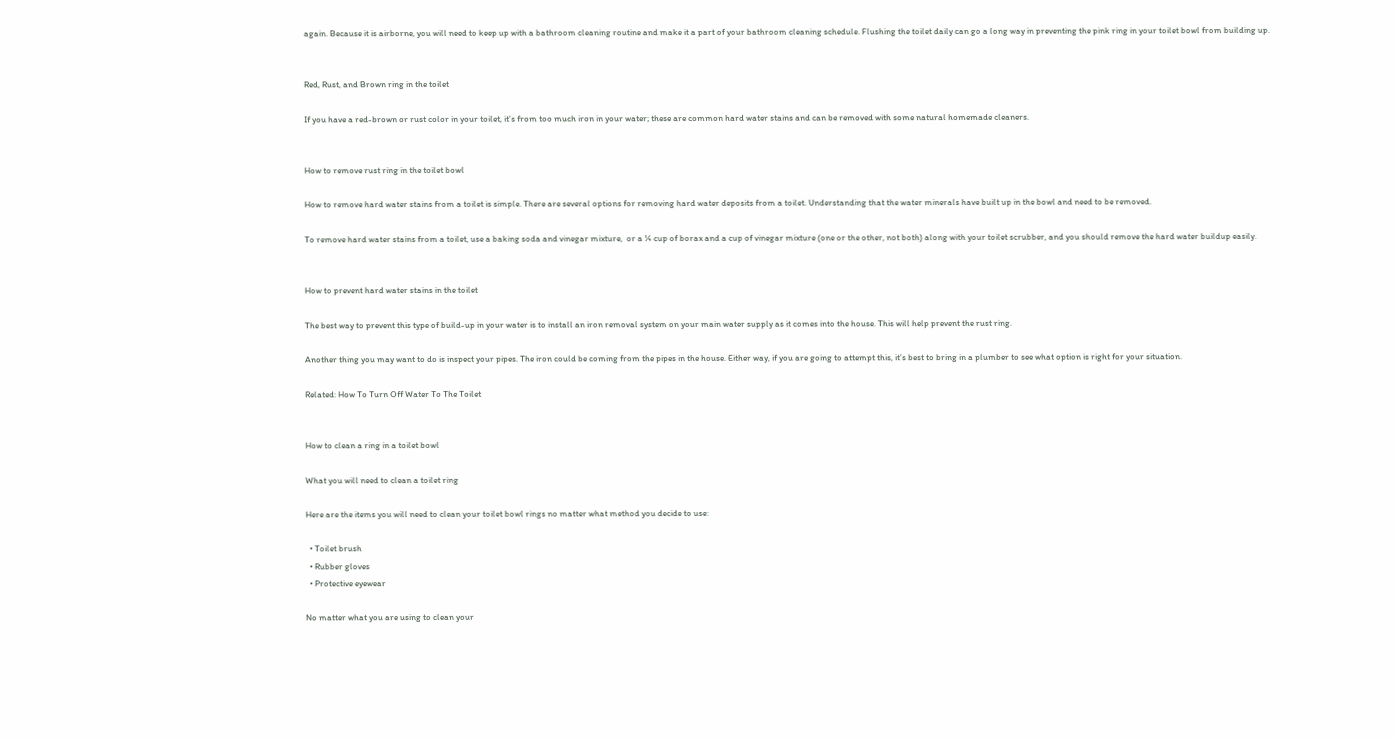again. Because it is airborne, you will need to keep up with a bathroom cleaning routine and make it a part of your bathroom cleaning schedule. Flushing the toilet daily can go a long way in preventing the pink ring in your toilet bowl from building up.


Red, Rust, and Brown ring in the toilet

If you have a red-brown or rust color in your toilet, it’s from too much iron in your water; these are common hard water stains and can be removed with some natural homemade cleaners.


How to remove rust ring in the toilet bowl

How to remove hard water stains from a toilet is simple. There are several options for removing hard water deposits from a toilet. Understanding that the water minerals have built up in the bowl and need to be removed.

To remove hard water stains from a toilet, use a baking soda and vinegar mixture,  or a ¼ cup of borax and a cup of vinegar mixture (one or the other, not both) along with your toilet scrubber, and you should remove the hard water buildup easily.


How to prevent hard water stains in the toilet

The best way to prevent this type of build-up in your water is to install an iron removal system on your main water supply as it comes into the house. This will help prevent the rust ring.

Another thing you may want to do is inspect your pipes. The iron could be coming from the pipes in the house. Either way, if you are going to attempt this, it’s best to bring in a plumber to see what option is right for your situation.

Related: How To Turn Off Water To The Toilet


How to clean a ring in a toilet bowl

What you will need to clean a toilet ring

Here are the items you will need to clean your toilet bowl rings no matter what method you decide to use:

  • Toilet brush
  • Rubber gloves
  • Protective eyewear

No matter what you are using to clean your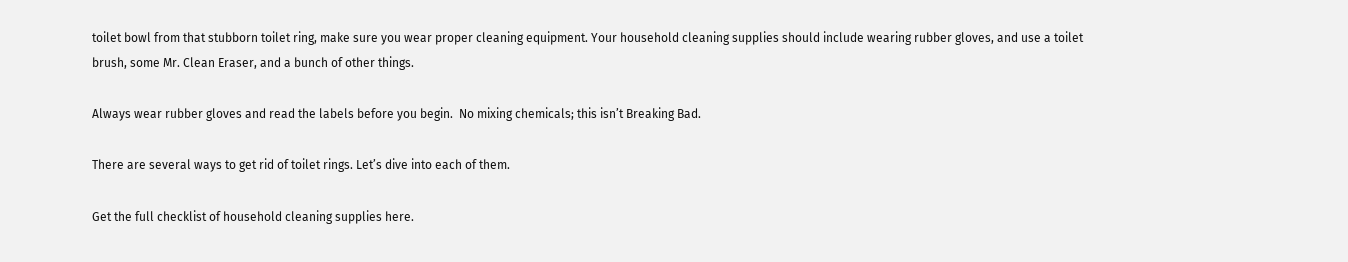toilet bowl from that stubborn toilet ring, make sure you wear proper cleaning equipment. Your household cleaning supplies should include wearing rubber gloves, and use a toilet brush, some Mr. Clean Eraser, and a bunch of other things.

Always wear rubber gloves and read the labels before you begin.  No mixing chemicals; this isn’t Breaking Bad.

There are several ways to get rid of toilet rings. Let’s dive into each of them.

Get the full checklist of household cleaning supplies here.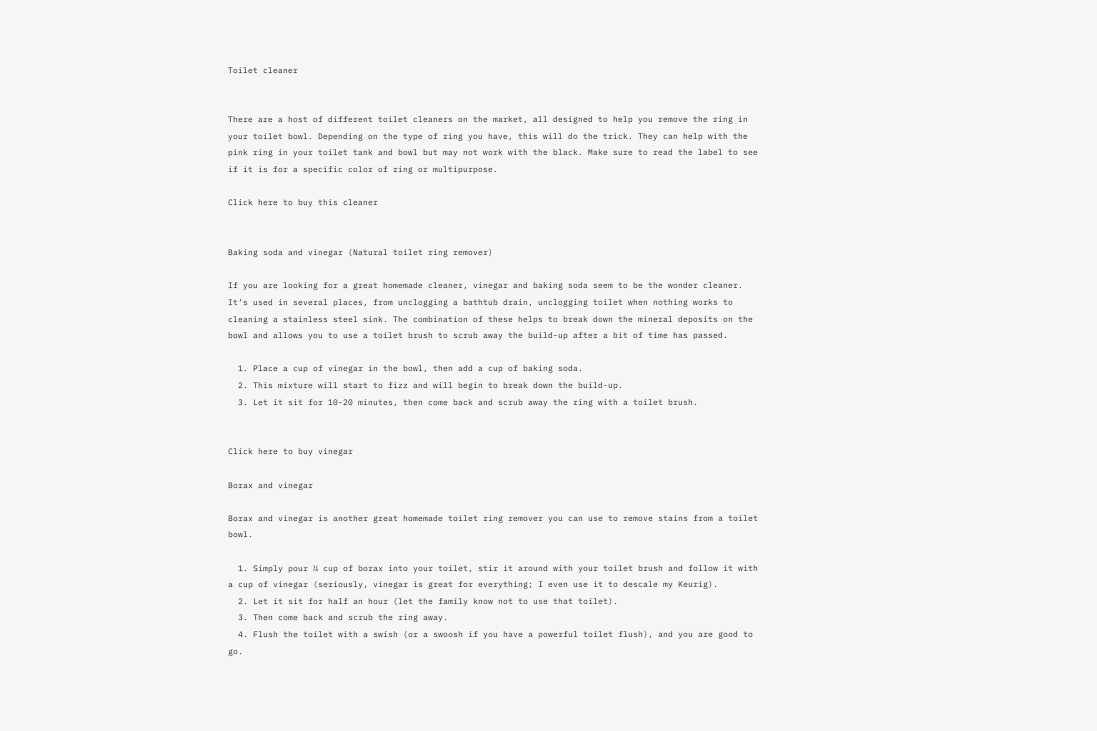Toilet cleaner


There are a host of different toilet cleaners on the market, all designed to help you remove the ring in your toilet bowl. Depending on the type of ring you have, this will do the trick. They can help with the pink ring in your toilet tank and bowl but may not work with the black. Make sure to read the label to see if it is for a specific color of ring or multipurpose.

Click here to buy this cleaner


Baking soda and vinegar (Natural toilet ring remover)

If you are looking for a great homemade cleaner, vinegar and baking soda seem to be the wonder cleaner. It’s used in several places, from unclogging a bathtub drain, unclogging toilet when nothing works to cleaning a stainless steel sink. The combination of these helps to break down the mineral deposits on the bowl and allows you to use a toilet brush to scrub away the build-up after a bit of time has passed.

  1. Place a cup of vinegar in the bowl, then add a cup of baking soda.
  2. This mixture will start to fizz and will begin to break down the build-up.
  3. Let it sit for 10-20 minutes, then come back and scrub away the ring with a toilet brush.


Click here to buy vinegar

Borax and vinegar

Borax and vinegar is another great homemade toilet ring remover you can use to remove stains from a toilet bowl.

  1. Simply pour ¼ cup of borax into your toilet, stir it around with your toilet brush and follow it with a cup of vinegar (seriously, vinegar is great for everything; I even use it to descale my Keurig).
  2. Let it sit for half an hour (let the family know not to use that toilet).
  3. Then come back and scrub the ring away.
  4. Flush the toilet with a swish (or a swoosh if you have a powerful toilet flush), and you are good to go.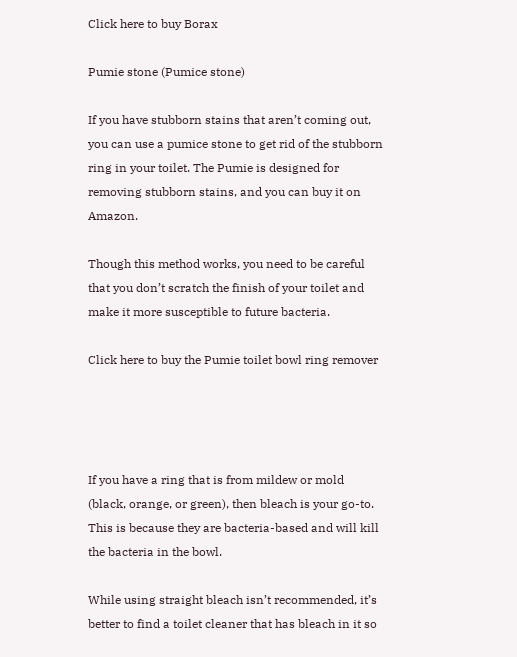Click here to buy Borax

Pumie stone (Pumice stone)

If you have stubborn stains that aren’t coming out, you can use a pumice stone to get rid of the stubborn ring in your toilet. The Pumie is designed for removing stubborn stains, and you can buy it on Amazon.

Though this method works, you need to be careful that you don’t scratch the finish of your toilet and make it more susceptible to future bacteria.

Click here to buy the Pumie toilet bowl ring remover




If you have a ring that is from mildew or mold (black, orange, or green), then bleach is your go-to. This is because they are bacteria-based and will kill the bacteria in the bowl.

While using straight bleach isn’t recommended, it’s better to find a toilet cleaner that has bleach in it so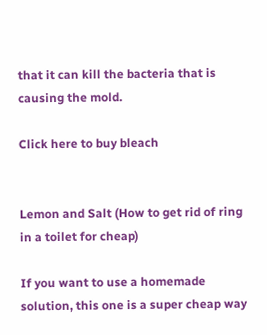that it can kill the bacteria that is causing the mold.

Click here to buy bleach


Lemon and Salt (How to get rid of ring in a toilet for cheap)

If you want to use a homemade solution, this one is a super cheap way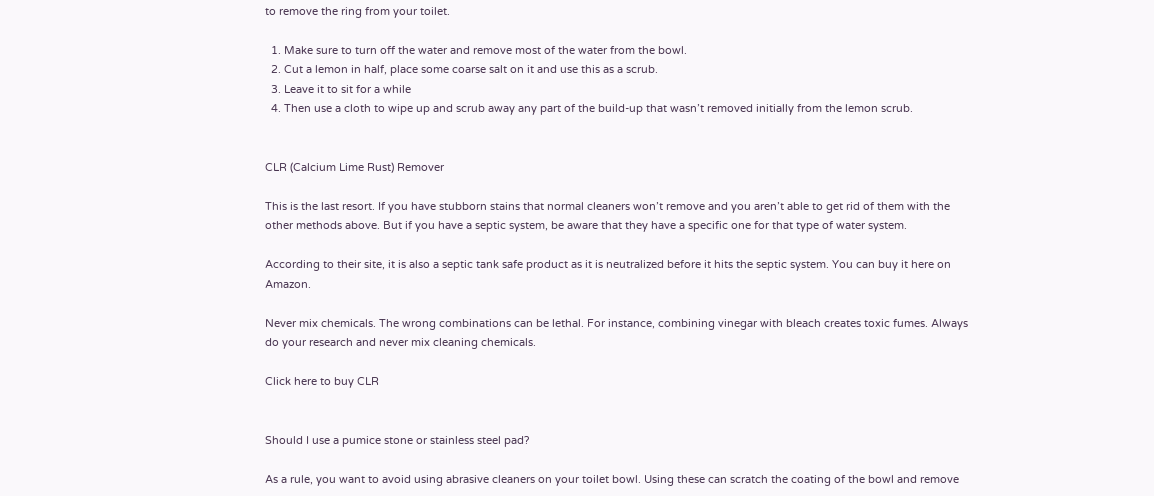to remove the ring from your toilet.

  1. Make sure to turn off the water and remove most of the water from the bowl.
  2. Cut a lemon in half, place some coarse salt on it and use this as a scrub.
  3. Leave it to sit for a while
  4. Then use a cloth to wipe up and scrub away any part of the build-up that wasn’t removed initially from the lemon scrub.


CLR (Calcium Lime Rust) Remover

This is the last resort. If you have stubborn stains that normal cleaners won’t remove and you aren’t able to get rid of them with the other methods above. But if you have a septic system, be aware that they have a specific one for that type of water system.

According to their site, it is also a septic tank safe product as it is neutralized before it hits the septic system. You can buy it here on Amazon.

Never mix chemicals. The wrong combinations can be lethal. For instance, combining vinegar with bleach creates toxic fumes. Always do your research and never mix cleaning chemicals.

Click here to buy CLR


Should I use a pumice stone or stainless steel pad?

As a rule, you want to avoid using abrasive cleaners on your toilet bowl. Using these can scratch the coating of the bowl and remove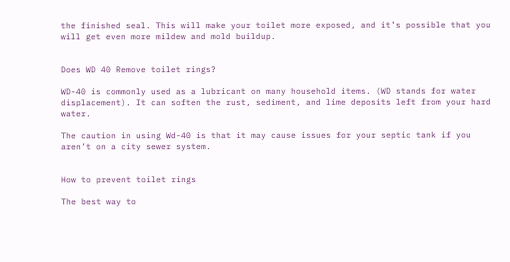the finished seal. This will make your toilet more exposed, and it’s possible that you will get even more mildew and mold buildup.


Does WD 40 Remove toilet rings?

WD-40 is commonly used as a lubricant on many household items. (WD stands for water displacement). It can soften the rust, sediment, and lime deposits left from your hard water.

The caution in using Wd-40 is that it may cause issues for your septic tank if you aren’t on a city sewer system.


How to prevent toilet rings

The best way to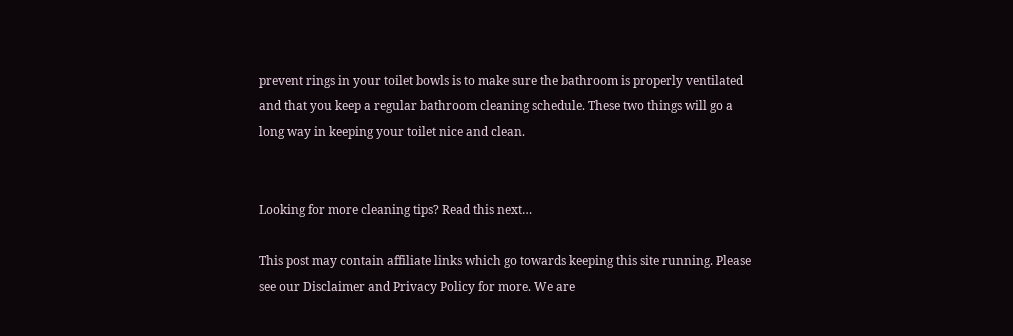prevent rings in your toilet bowls is to make sure the bathroom is properly ventilated and that you keep a regular bathroom cleaning schedule. These two things will go a long way in keeping your toilet nice and clean.


Looking for more cleaning tips? Read this next…

This post may contain affiliate links which go towards keeping this site running. Please see our Disclaimer and Privacy Policy for more. We are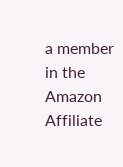a member in the Amazon Affiliate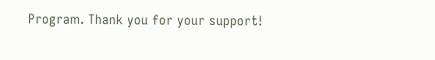Program. Thank you for your support!